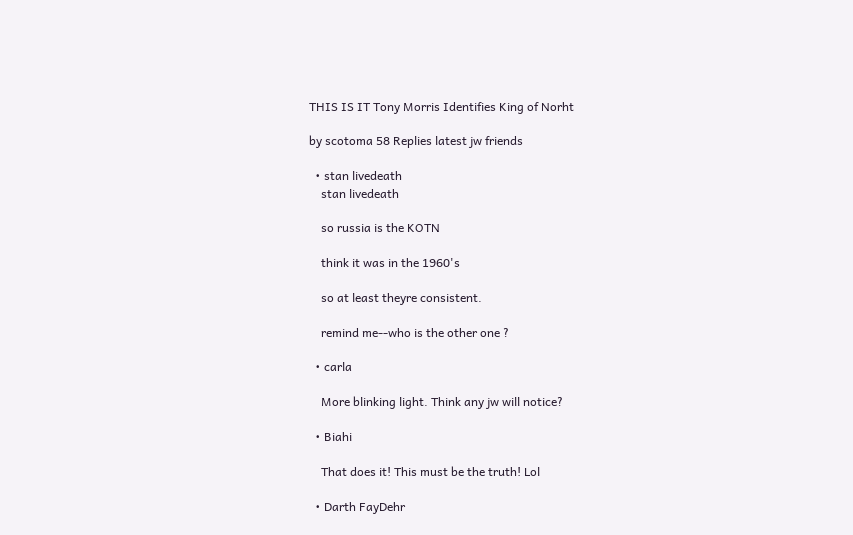THIS IS IT Tony Morris Identifies King of Norht

by scotoma 58 Replies latest jw friends

  • stan livedeath
    stan livedeath

    so russia is the KOTN

    think it was in the 1960's

    so at least theyre consistent.

    remind me--who is the other one ?

  • carla

    More blinking light. Think any jw will notice?

  • Biahi

    That does it! This must be the truth! Lol

  • Darth FayDehr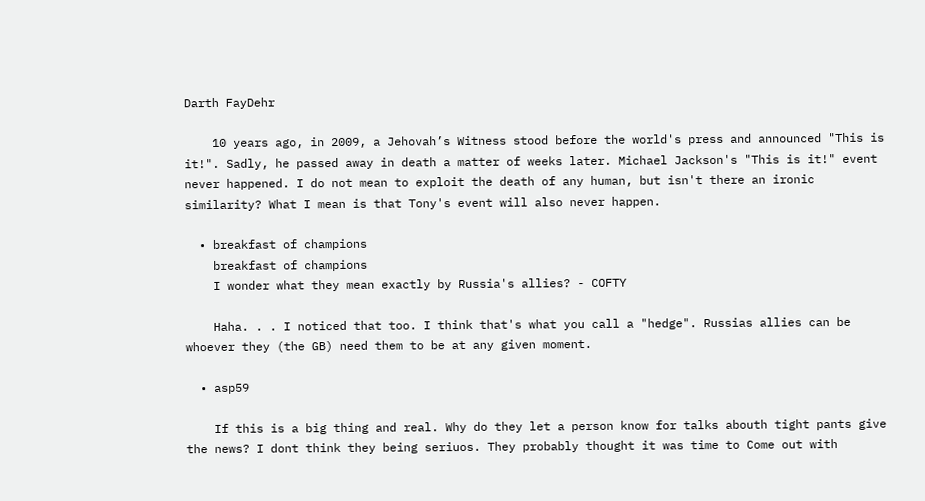Darth FayDehr

    10 years ago, in 2009, a Jehovah’s Witness stood before the world's press and announced "This is it!". Sadly, he passed away in death a matter of weeks later. Michael Jackson's "This is it!" event never happened. I do not mean to exploit the death of any human, but isn't there an ironic similarity? What I mean is that Tony's event will also never happen.

  • breakfast of champions
    breakfast of champions
    I wonder what they mean exactly by Russia's allies? - COFTY

    Haha. . . I noticed that too. I think that's what you call a "hedge". Russias allies can be whoever they (the GB) need them to be at any given moment.

  • asp59

    If this is a big thing and real. Why do they let a person know for talks abouth tight pants give the news? I dont think they being seriuos. They probably thought it was time to Come out with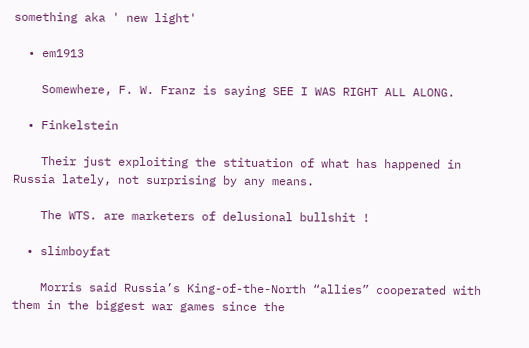something aka ' new light'

  • em1913

    Somewhere, F. W. Franz is saying SEE I WAS RIGHT ALL ALONG.

  • Finkelstein

    Their just exploiting the stituation of what has happened in Russia lately, not surprising by any means.

    The WTS. are marketers of delusional bullshit !

  • slimboyfat

    Morris said Russia’s King-of-the-North “allies” cooperated with them in the biggest war games since the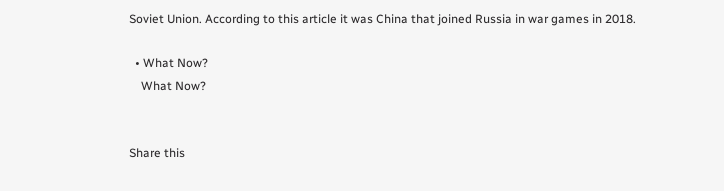Soviet Union. According to this article it was China that joined Russia in war games in 2018.

  • What Now?
    What Now?


Share this